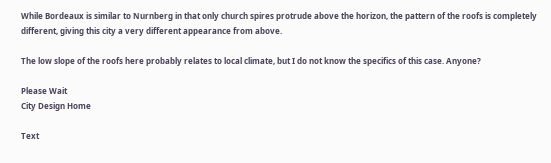While Bordeaux is similar to Nurnberg in that only church spires protrude above the horizon, the pattern of the roofs is completely different, giving this city a very different appearance from above.

The low slope of the roofs here probably relates to local climate, but I do not know the specifics of this case. Anyone?

Please Wait
City Design Home

Text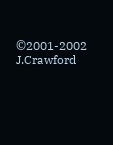©2001-2002 J.Crawford